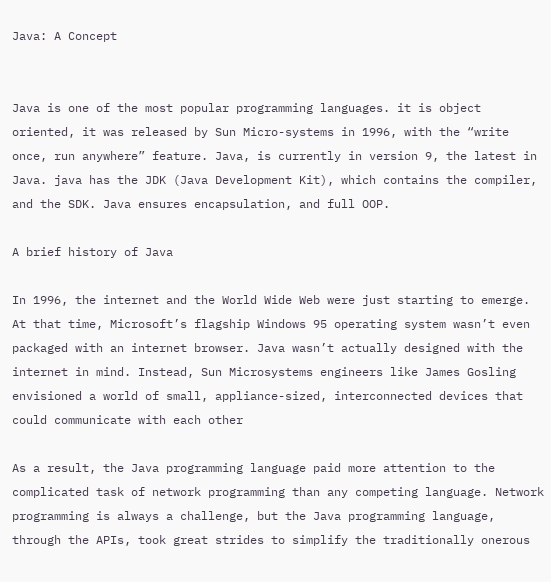Java: A Concept


Java is one of the most popular programming languages. it is object oriented, it was released by Sun Micro-systems in 1996, with the “write once, run anywhere” feature. Java, is currently in version 9, the latest in Java. java has the JDK (Java Development Kit), which contains the compiler, and the SDK. Java ensures encapsulation, and full OOP.

A brief history of Java

In 1996, the internet and the World Wide Web were just starting to emerge. At that time, Microsoft’s flagship Windows 95 operating system wasn’t even packaged with an internet browser. Java wasn’t actually designed with the internet in mind. Instead, Sun Microsystems engineers like James Gosling envisioned a world of small, appliance-sized, interconnected devices that could communicate with each other

As a result, the Java programming language paid more attention to the complicated task of network programming than any competing language. Network programming is always a challenge, but the Java programming language, through the APIs, took great strides to simplify the traditionally onerous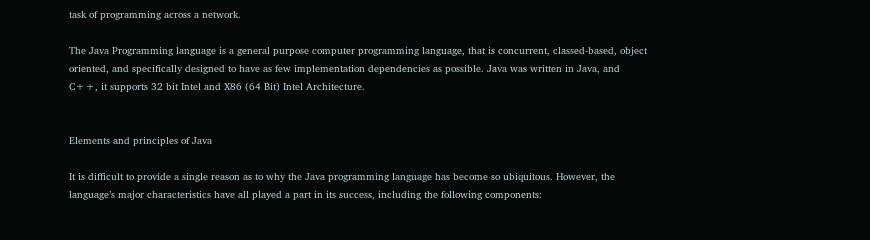task of programming across a network.

The Java Programming language is a general purpose computer programming language, that is concurrent, classed-based, object oriented, and specifically designed to have as few implementation dependencies as possible. Java was written in Java, and C++, it supports 32 bit Intel and X86 (64 Bit) Intel Architecture.


Elements and principles of Java

It is difficult to provide a single reason as to why the Java programming language has become so ubiquitous. However, the language’s major characteristics have all played a part in its success, including the following components: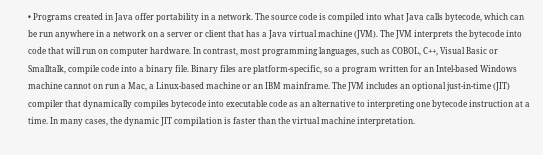• Programs created in Java offer portability in a network. The source code is compiled into what Java calls bytecode, which can be run anywhere in a network on a server or client that has a Java virtual machine (JVM). The JVM interprets the bytecode into code that will run on computer hardware. In contrast, most programming languages, such as COBOL, C++, Visual Basic or Smalltalk, compile code into a binary file. Binary files are platform-specific, so a program written for an Intel-based Windows machine cannot on run a Mac, a Linux-based machine or an IBM mainframe. The JVM includes an optional just-in-time (JIT) compiler that dynamically compiles bytecode into executable code as an alternative to interpreting one bytecode instruction at a time. In many cases, the dynamic JIT compilation is faster than the virtual machine interpretation.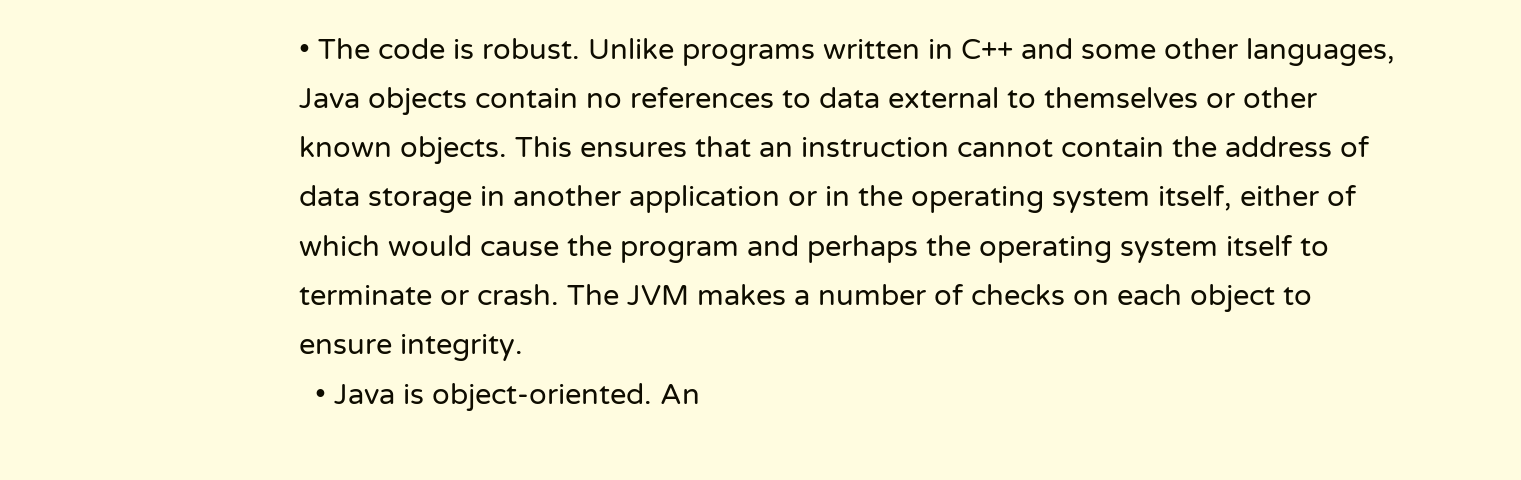• The code is robust. Unlike programs written in C++ and some other languages, Java objects contain no references to data external to themselves or other known objects. This ensures that an instruction cannot contain the address of data storage in another application or in the operating system itself, either of which would cause the program and perhaps the operating system itself to terminate or crash. The JVM makes a number of checks on each object to ensure integrity.
  • Java is object-oriented. An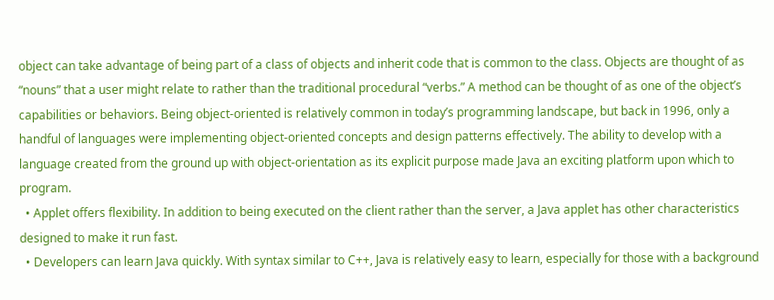object can take advantage of being part of a class of objects and inherit code that is common to the class. Objects are thought of as “nouns” that a user might relate to rather than the traditional procedural “verbs.” A method can be thought of as one of the object’s capabilities or behaviors. Being object-oriented is relatively common in today’s programming landscape, but back in 1996, only a handful of languages were implementing object-oriented concepts and design patterns effectively. The ability to develop with a language created from the ground up with object-orientation as its explicit purpose made Java an exciting platform upon which to program.
  • Applet offers flexibility. In addition to being executed on the client rather than the server, a Java applet has other characteristics designed to make it run fast.
  • Developers can learn Java quickly. With syntax similar to C++, Java is relatively easy to learn, especially for those with a background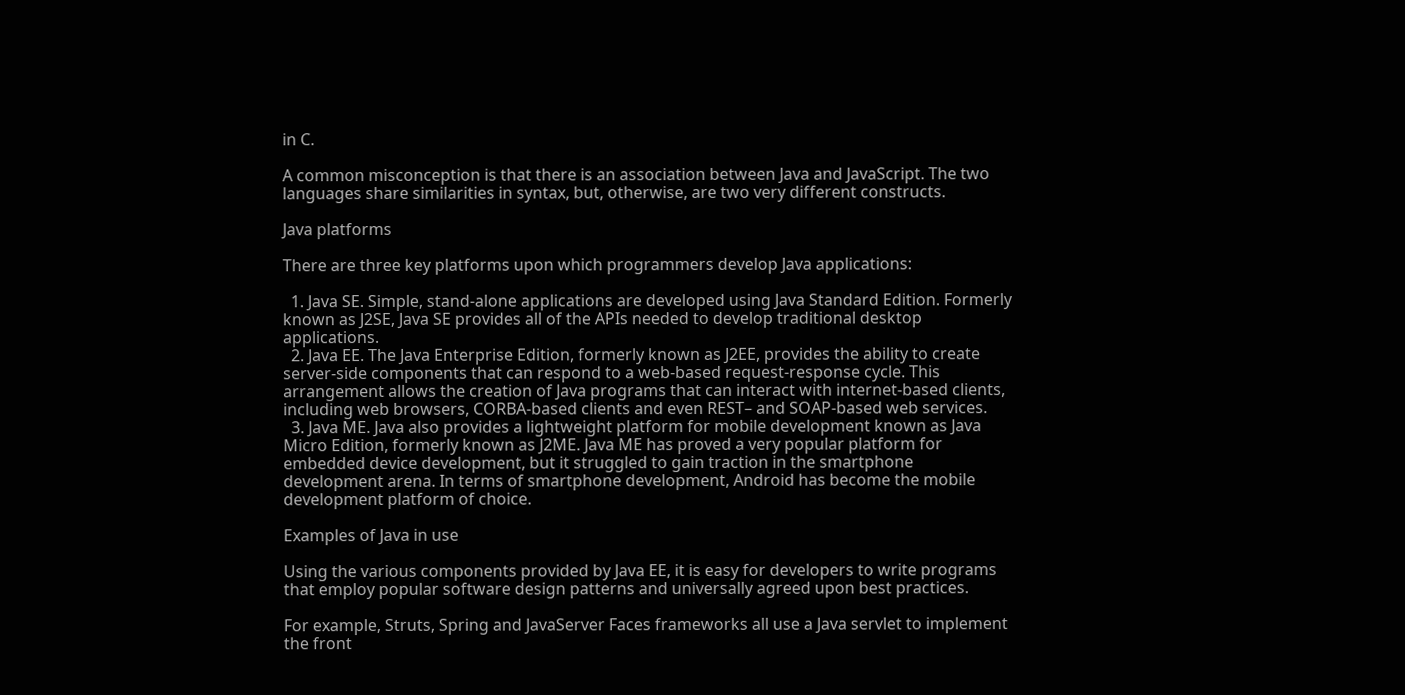in C.

A common misconception is that there is an association between Java and JavaScript. The two languages share similarities in syntax, but, otherwise, are two very different constructs.

Java platforms

There are three key platforms upon which programmers develop Java applications:

  1. Java SE. Simple, stand-alone applications are developed using Java Standard Edition. Formerly known as J2SE, Java SE provides all of the APIs needed to develop traditional desktop applications.
  2. Java EE. The Java Enterprise Edition, formerly known as J2EE, provides the ability to create server-side components that can respond to a web-based request-response cycle. This arrangement allows the creation of Java programs that can interact with internet-based clients, including web browsers, CORBA-based clients and even REST– and SOAP-based web services.
  3. Java ME. Java also provides a lightweight platform for mobile development known as Java Micro Edition, formerly known as J2ME. Java ME has proved a very popular platform for embedded device development, but it struggled to gain traction in the smartphone development arena. In terms of smartphone development, Android has become the mobile development platform of choice.

Examples of Java in use

Using the various components provided by Java EE, it is easy for developers to write programs that employ popular software design patterns and universally agreed upon best practices.

For example, Struts, Spring and JavaServer Faces frameworks all use a Java servlet to implement the front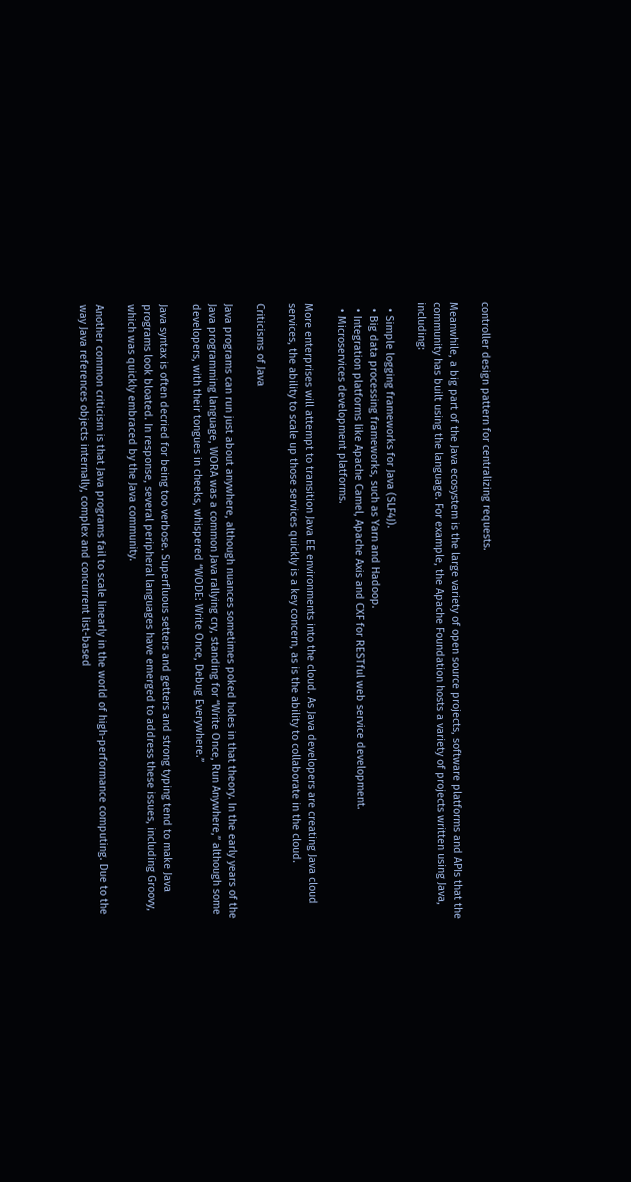controller design pattern for centralizing requests.

Meanwhile, a big part of the Java ecosystem is the large variety of open source projects, software platforms and APIs that the community has built using the language. For example, the Apache Foundation hosts a variety of projects written using Java, including:

  • Simple logging frameworks for Java (SLF4J).
  • Big data processing frameworks, such as Yarn and Hadoop.
  • Integration platforms like Apache Camel, Apache Axis and CXF for RESTful web service development.
  • Microservices development platforms.

More enterprises will attempt to transition Java EE environments into the cloud. As Java developers are creating Java cloud services, the ability to scale up those services quickly is a key concern, as is the ability to collaborate in the cloud.

Criticisms of Java

Java programs can run just about anywhere, although nuances sometimes poked holes in that theory. In the early years of the Java programming language, WORA was a common Java rallying cry, standing for “Write Once, Run Anywhere,” although some developers, with their tongues in cheeks, whispered “WODE: Write Once, Debug Everywhere.”

Java syntax is often decried for being too verbose. Superfluous setters and getters and strong typing tend to make Java programs look bloated. In response, several peripheral languages have emerged to address these issues, including Groovy, which was quickly embraced by the Java community.

Another common criticism is that Java programs fail to scale linearly in the world of high-performance computing. Due to the way Java references objects internally, complex and concurrent list-based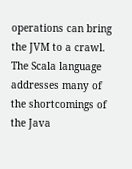operations can bring the JVM to a crawl. The Scala language addresses many of the shortcomings of the Java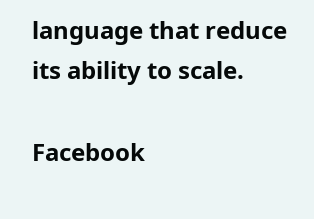language that reduce its ability to scale.

Facebook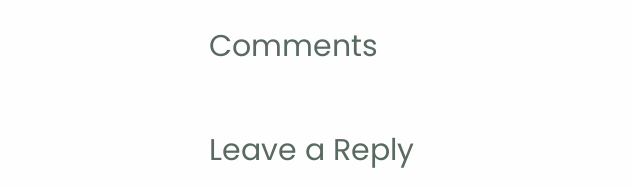Comments

Leave a Reply